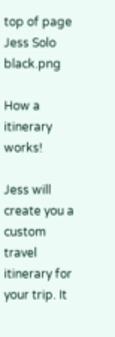top of page
Jess Solo black.png

How a              itinerary works!

Jess will create you a custom travel itinerary for your trip. It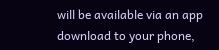will be available via an app download to your phone,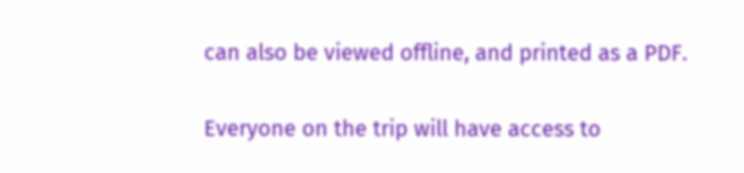can also be viewed offline, and printed as a PDF.

Everyone on the trip will have access to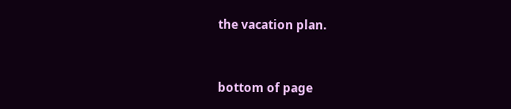the vacation plan.


bottom of page